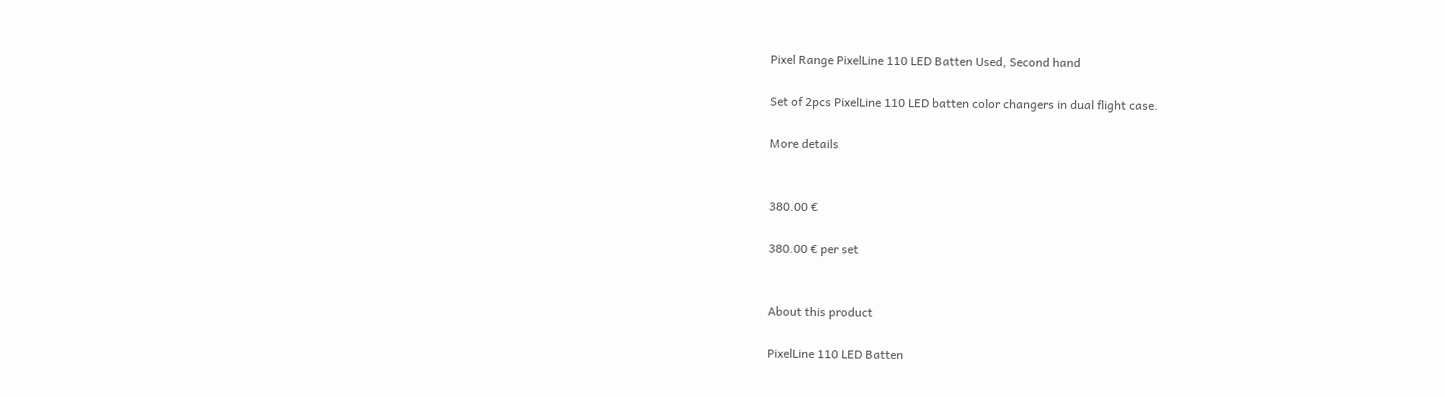Pixel Range PixelLine 110 LED Batten Used, Second hand

Set of 2pcs PixelLine 110 LED batten color changers in dual flight case.

More details


380.00 €

380.00 € per set


About this product

PixelLine 110 LED Batten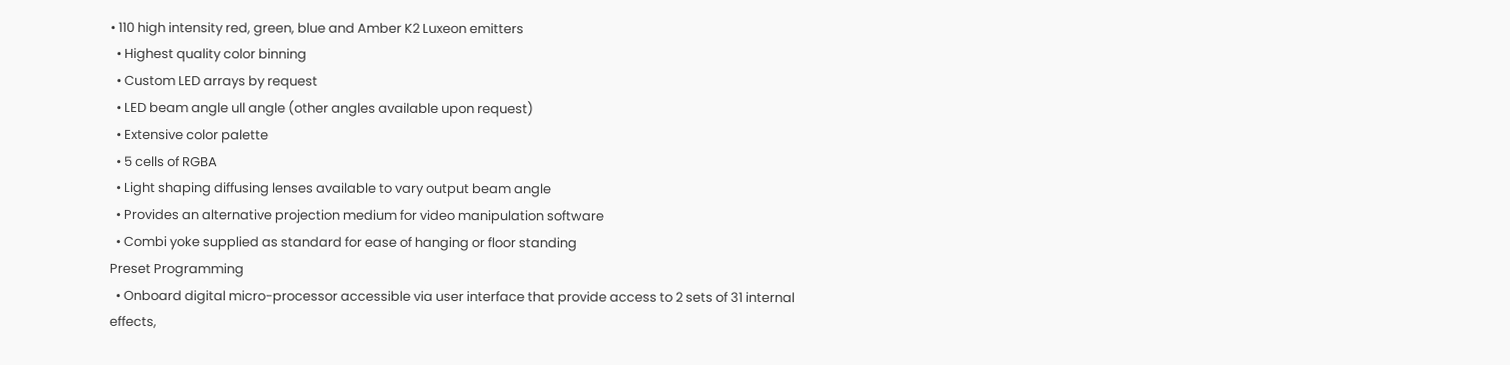• 110 high intensity red, green, blue and Amber K2 Luxeon emitters
  • Highest quality color binning
  • Custom LED arrays by request
  • LED beam angle ull angle (other angles available upon request)
  • Extensive color palette
  • 5 cells of RGBA
  • Light shaping diffusing lenses available to vary output beam angle
  • Provides an alternative projection medium for video manipulation software
  • Combi yoke supplied as standard for ease of hanging or floor standing
Preset Programming
  • Onboard digital micro-processor accessible via user interface that provide access to 2 sets of 31 internal effects,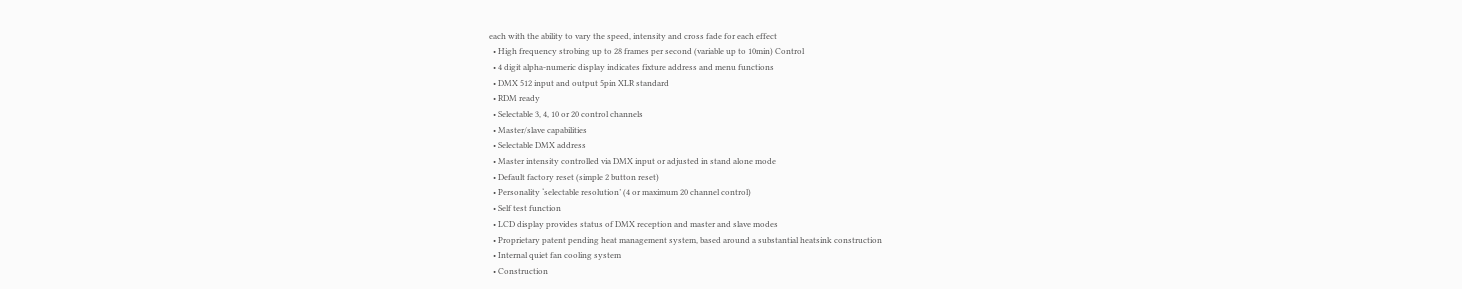each with the ability to vary the speed, intensity and cross fade for each effect
  • High frequency strobing up to 28 frames per second (variable up to 10min) Control
  • 4 digit alpha-numeric display indicates fixture address and menu functions
  • DMX 512 input and output 5pin XLR standard
  • RDM ready
  • Selectable 3, 4, 10 or 20 control channels
  • Master/slave capabilities
  • Selectable DMX address
  • Master intensity controlled via DMX input or adjusted in stand alone mode
  • Default factory reset (simple 2 button reset)
  • Personality ‘selectable resolution’ (4 or maximum 20 channel control)
  • Self test function
  • LCD display provides status of DMX reception and master and slave modes
  • Proprietary patent pending heat management system, based around a substantial heatsink construction
  • Internal quiet fan cooling system
  • Construction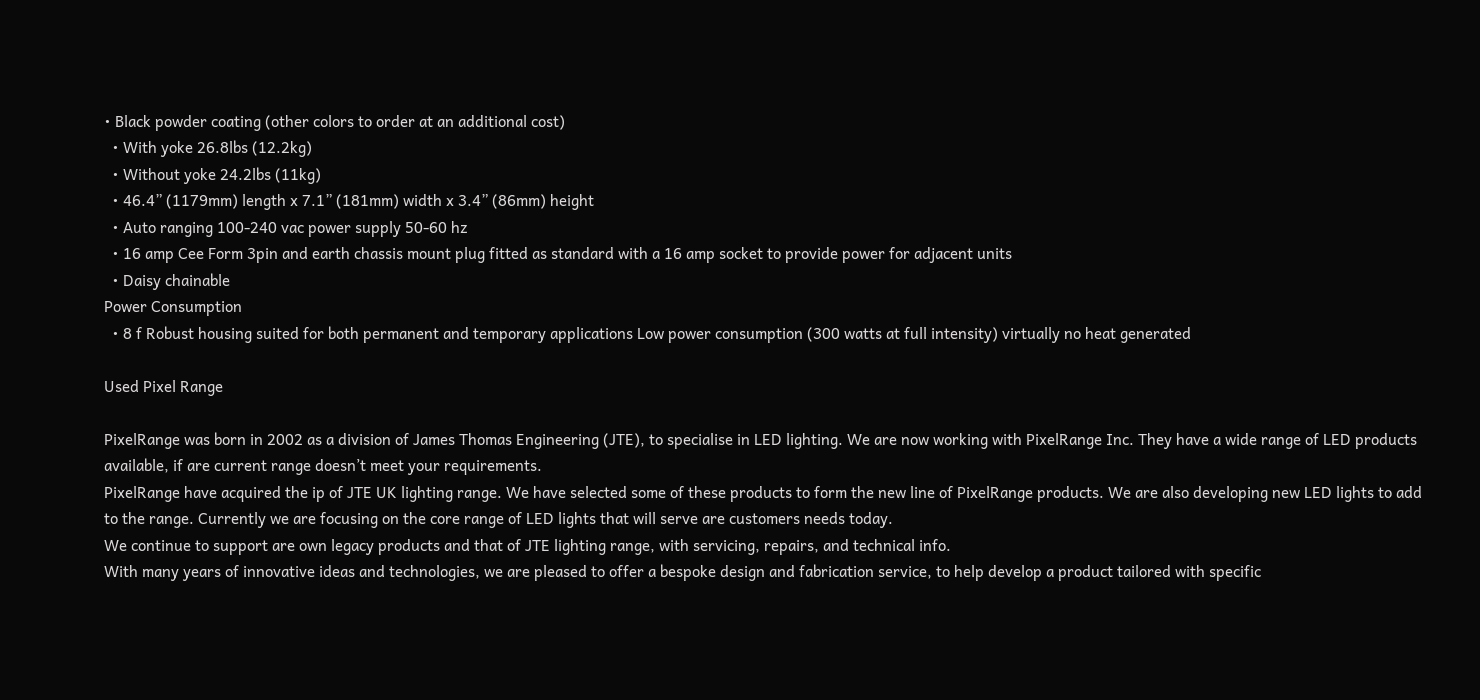• Black powder coating (other colors to order at an additional cost)
  • With yoke 26.8lbs (12.2kg)
  • Without yoke 24.2lbs (11kg)
  • 46.4” (1179mm) length x 7.1” (181mm) width x 3.4” (86mm) height
  • Auto ranging 100-240 vac power supply 50-60 hz
  • 16 amp Cee Form 3pin and earth chassis mount plug fitted as standard with a 16 amp socket to provide power for adjacent units
  • Daisy chainable
Power Consumption
  • 8 f Robust housing suited for both permanent and temporary applications Low power consumption (300 watts at full intensity) virtually no heat generated

Used Pixel Range

PixelRange was born in 2002 as a division of James Thomas Engineering (JTE), to specialise in LED lighting. We are now working with PixelRange Inc. They have a wide range of LED products available, if are current range doesn’t meet your requirements.
PixelRange have acquired the ip of JTE UK lighting range. We have selected some of these products to form the new line of PixelRange products. We are also developing new LED lights to add to the range. Currently we are focusing on the core range of LED lights that will serve are customers needs today.
We continue to support are own legacy products and that of JTE lighting range, with servicing, repairs, and technical info.
With many years of innovative ideas and technologies, we are pleased to offer a bespoke design and fabrication service, to help develop a product tailored with specific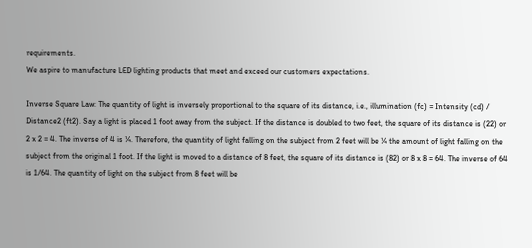requirements.
We aspire to manufacture LED lighting products that meet and exceed our customers expectations.

Inverse Square Law: The quantity of light is inversely proportional to the square of its distance, i.e., illumination (fc) = Intensity (cd) / Distance2 (ft2). Say a light is placed 1 foot away from the subject. If the distance is doubled to two feet, the square of its distance is (22) or 2 x 2 = 4. The inverse of 4 is ¼. Therefore, the quantity of light falling on the subject from 2 feet will be ¼ the amount of light falling on the subject from the original 1 foot. If the light is moved to a distance of 8 feet, the square of its distance is (82) or 8 x 8 = 64. The inverse of 64 is 1/64. The quantity of light on the subject from 8 feet will be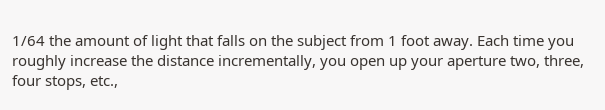1/64 the amount of light that falls on the subject from 1 foot away. Each time you roughly increase the distance incrementally, you open up your aperture two, three, four stops, etc.,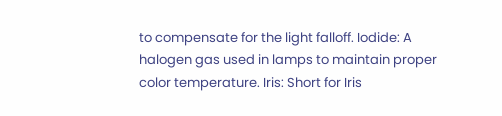to compensate for the light falloff. Iodide: A halogen gas used in lamps to maintain proper color temperature. Iris: Short for Iris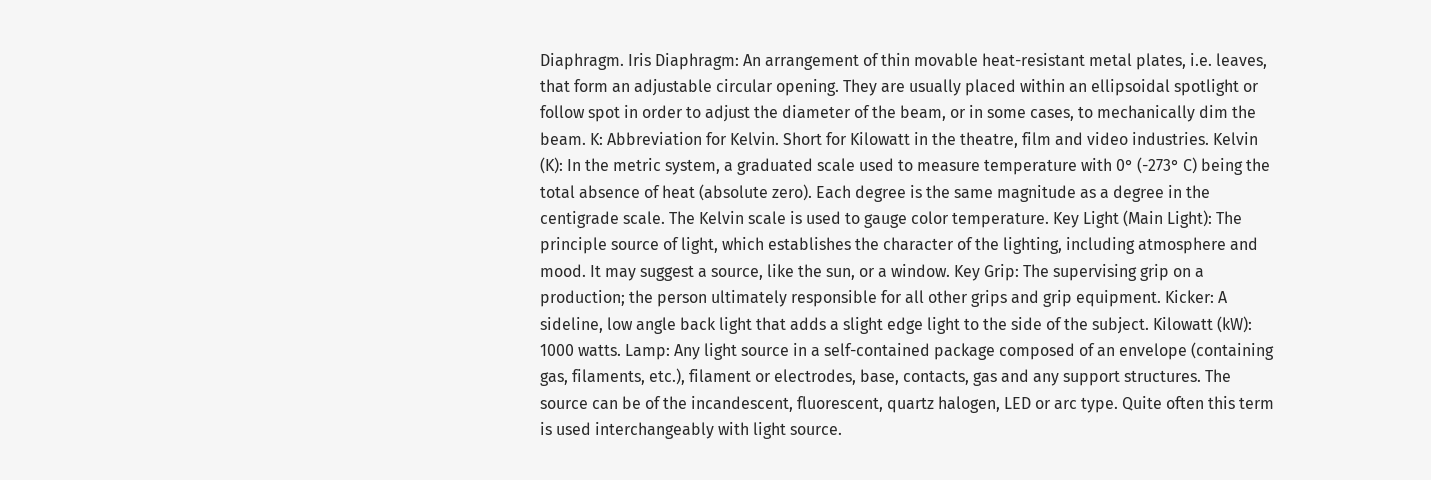Diaphragm. Iris Diaphragm: An arrangement of thin movable heat-resistant metal plates, i.e. leaves, that form an adjustable circular opening. They are usually placed within an ellipsoidal spotlight or follow spot in order to adjust the diameter of the beam, or in some cases, to mechanically dim the beam. K: Abbreviation for Kelvin. Short for Kilowatt in the theatre, film and video industries. Kelvin (K): In the metric system, a graduated scale used to measure temperature with 0° (-273° C) being the total absence of heat (absolute zero). Each degree is the same magnitude as a degree in the centigrade scale. The Kelvin scale is used to gauge color temperature. Key Light (Main Light): The principle source of light, which establishes the character of the lighting, including atmosphere and mood. It may suggest a source, like the sun, or a window. Key Grip: The supervising grip on a production; the person ultimately responsible for all other grips and grip equipment. Kicker: A sideline, low angle back light that adds a slight edge light to the side of the subject. Kilowatt (kW): 1000 watts. Lamp: Any light source in a self-contained package composed of an envelope (containing gas, filaments, etc.), filament or electrodes, base, contacts, gas and any support structures. The source can be of the incandescent, fluorescent, quartz halogen, LED or arc type. Quite often this term is used interchangeably with light source.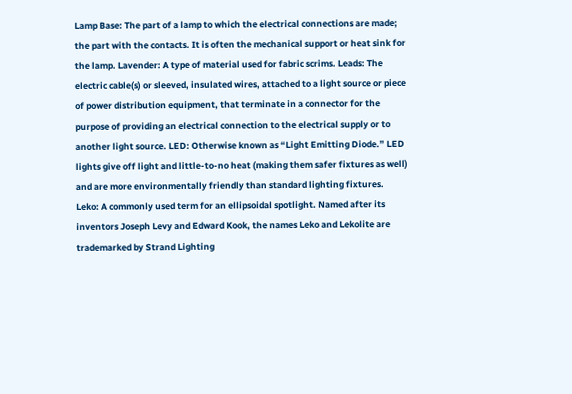Lamp Base: The part of a lamp to which the electrical connections are made; the part with the contacts. It is often the mechanical support or heat sink for the lamp. Lavender: A type of material used for fabric scrims. Leads: The electric cable(s) or sleeved, insulated wires, attached to a light source or piece of power distribution equipment, that terminate in a connector for the purpose of providing an electrical connection to the electrical supply or to another light source. LED: Otherwise known as “Light Emitting Diode.” LED lights give off light and little-to-no heat (making them safer fixtures as well) and are more environmentally friendly than standard lighting fixtures. Leko: A commonly used term for an ellipsoidal spotlight. Named after its inventors Joseph Levy and Edward Kook, the names Leko and Lekolite are trademarked by Strand Lighting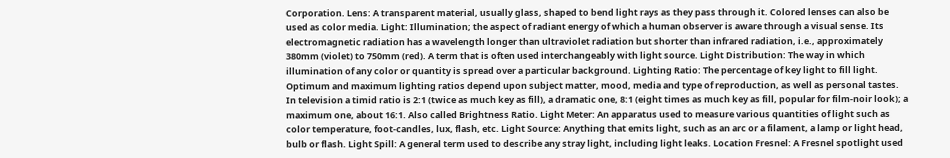Corporation. Lens: A transparent material, usually glass, shaped to bend light rays as they pass through it. Colored lenses can also be used as color media. Light: Illumination; the aspect of radiant energy of which a human observer is aware through a visual sense. Its electromagnetic radiation has a wavelength longer than ultraviolet radiation but shorter than infrared radiation, i.e., approximately 380mm (violet) to 750mm (red). A term that is often used interchangeably with light source. Light Distribution: The way in which illumination of any color or quantity is spread over a particular background. Lighting Ratio: The percentage of key light to fill light. Optimum and maximum lighting ratios depend upon subject matter, mood, media and type of reproduction, as well as personal tastes. In television a timid ratio is 2:1 (twice as much key as fill), a dramatic one, 8:1 (eight times as much key as fill, popular for film-noir look); a maximum one, about 16:1. Also called Brightness Ratio. Light Meter: An apparatus used to measure various quantities of light such as color temperature, foot-candles, lux, flash, etc. Light Source: Anything that emits light, such as an arc or a filament, a lamp or light head, bulb or flash. Light Spill: A general term used to describe any stray light, including light leaks. Location Fresnel: A Fresnel spotlight used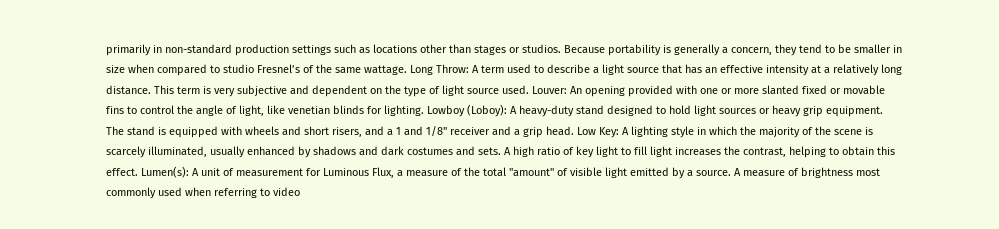primarily in non-standard production settings such as locations other than stages or studios. Because portability is generally a concern, they tend to be smaller in size when compared to studio Fresnel’s of the same wattage. Long Throw: A term used to describe a light source that has an effective intensity at a relatively long distance. This term is very subjective and dependent on the type of light source used. Louver: An opening provided with one or more slanted fixed or movable fins to control the angle of light, like venetian blinds for lighting. Lowboy (Loboy): A heavy-duty stand designed to hold light sources or heavy grip equipment. The stand is equipped with wheels and short risers, and a 1 and 1/8" receiver and a grip head. Low Key: A lighting style in which the majority of the scene is scarcely illuminated, usually enhanced by shadows and dark costumes and sets. A high ratio of key light to fill light increases the contrast, helping to obtain this effect. Lumen(s): A unit of measurement for Luminous Flux, a measure of the total "amount" of visible light emitted by a source. A measure of brightness most commonly used when referring to video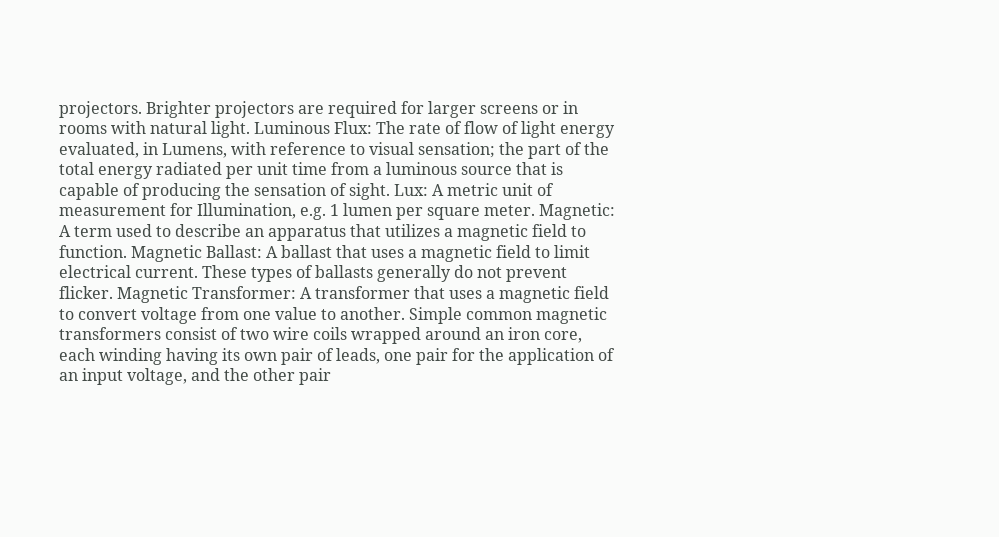projectors. Brighter projectors are required for larger screens or in rooms with natural light. Luminous Flux: The rate of flow of light energy evaluated, in Lumens, with reference to visual sensation; the part of the total energy radiated per unit time from a luminous source that is capable of producing the sensation of sight. Lux: A metric unit of measurement for Illumination, e.g. 1 lumen per square meter. Magnetic: A term used to describe an apparatus that utilizes a magnetic field to function. Magnetic Ballast: A ballast that uses a magnetic field to limit electrical current. These types of ballasts generally do not prevent flicker. Magnetic Transformer: A transformer that uses a magnetic field to convert voltage from one value to another. Simple common magnetic transformers consist of two wire coils wrapped around an iron core, each winding having its own pair of leads, one pair for the application of an input voltage, and the other pair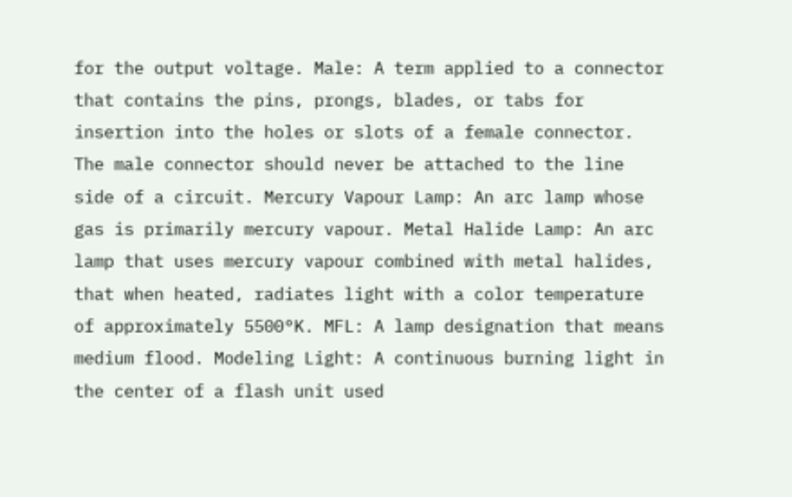for the output voltage. Male: A term applied to a connector that contains the pins, prongs, blades, or tabs for insertion into the holes or slots of a female connector. The male connector should never be attached to the line side of a circuit. Mercury Vapour Lamp: An arc lamp whose gas is primarily mercury vapour. Metal Halide Lamp: An arc lamp that uses mercury vapour combined with metal halides, that when heated, radiates light with a color temperature of approximately 5500°K. MFL: A lamp designation that means medium flood. Modeling Light: A continuous burning light in the center of a flash unit used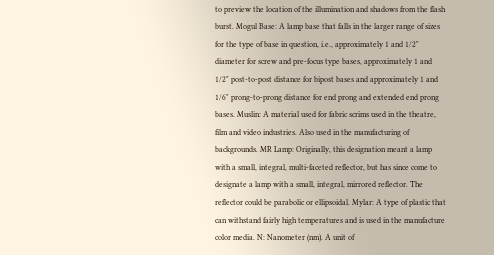to preview the location of the illumination and shadows from the flash burst. Mogul Base: A lamp base that falls in the larger range of sizes for the type of base in question, i.e., approximately 1 and 1/2" diameter for screw and pre-focus type bases, approximately 1 and 1/2" post-to-post distance for bipost bases and approximately 1 and 1/6" prong-to-prong distance for end prong and extended end prong bases. Muslin: A material used for fabric scrims used in the theatre, film and video industries. Also used in the manufacturing of backgrounds. MR Lamp: Originally, this designation meant a lamp with a small, integral, multi-faceted reflector, but has since come to designate a lamp with a small, integral, mirrored reflector. The reflector could be parabolic or ellipsoidal. Mylar: A type of plastic that can withstand fairly high temperatures and is used in the manufacture color media. N: Nanometer (nm). A unit of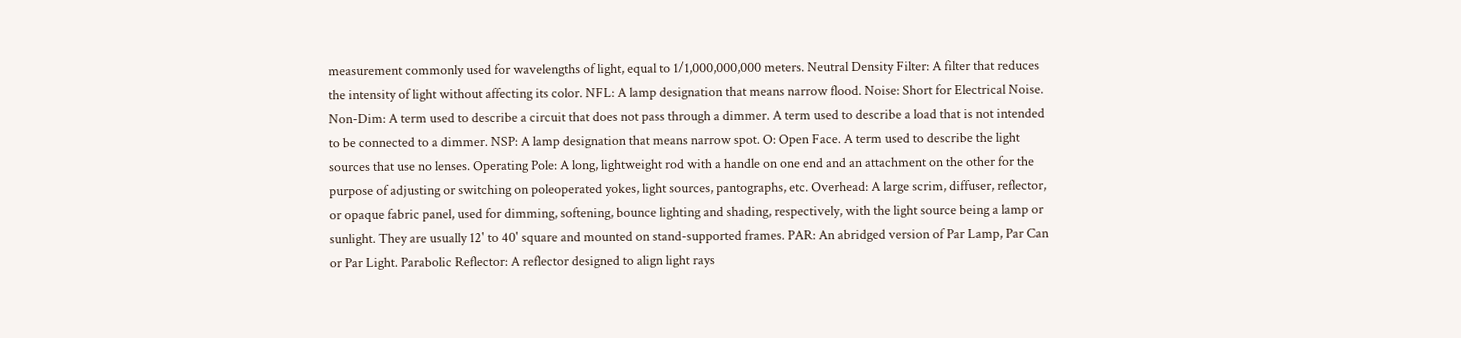measurement commonly used for wavelengths of light, equal to 1/1,000,000,000 meters. Neutral Density Filter: A filter that reduces the intensity of light without affecting its color. NFL: A lamp designation that means narrow flood. Noise: Short for Electrical Noise. Non-Dim: A term used to describe a circuit that does not pass through a dimmer. A term used to describe a load that is not intended to be connected to a dimmer. NSP: A lamp designation that means narrow spot. O: Open Face. A term used to describe the light sources that use no lenses. Operating Pole: A long, lightweight rod with a handle on one end and an attachment on the other for the purpose of adjusting or switching on poleoperated yokes, light sources, pantographs, etc. Overhead: A large scrim, diffuser, reflector, or opaque fabric panel, used for dimming, softening, bounce lighting and shading, respectively, with the light source being a lamp or sunlight. They are usually 12' to 40' square and mounted on stand-supported frames. PAR: An abridged version of Par Lamp, Par Can or Par Light. Parabolic Reflector: A reflector designed to align light rays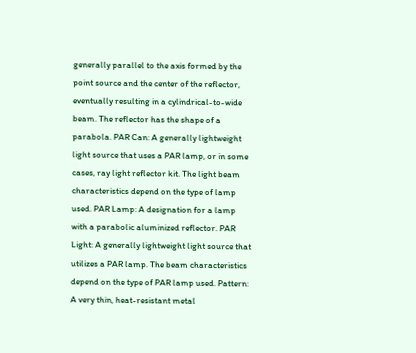generally parallel to the axis formed by the point source and the center of the reflector, eventually resulting in a cylindrical-to-wide beam. The reflector has the shape of a parabola. PAR Can: A generally lightweight light source that uses a PAR lamp, or in some cases, ray light reflector kit. The light beam characteristics depend on the type of lamp used. PAR Lamp: A designation for a lamp with a parabolic aluminized reflector. PAR Light: A generally lightweight light source that utilizes a PAR lamp. The beam characteristics depend on the type of PAR lamp used. Pattern: A very thin, heat-resistant metal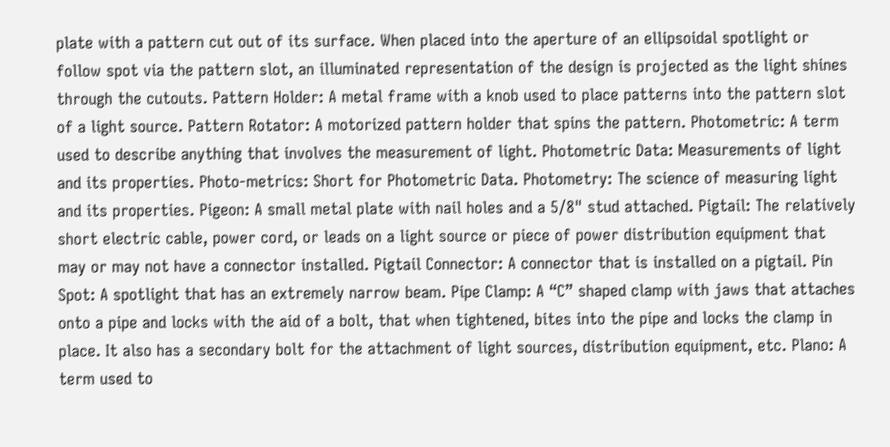plate with a pattern cut out of its surface. When placed into the aperture of an ellipsoidal spotlight or follow spot via the pattern slot, an illuminated representation of the design is projected as the light shines through the cutouts. Pattern Holder: A metal frame with a knob used to place patterns into the pattern slot of a light source. Pattern Rotator: A motorized pattern holder that spins the pattern. Photometric: A term used to describe anything that involves the measurement of light. Photometric Data: Measurements of light and its properties. Photo-metrics: Short for Photometric Data. Photometry: The science of measuring light and its properties. Pigeon: A small metal plate with nail holes and a 5/8" stud attached. Pigtail: The relatively short electric cable, power cord, or leads on a light source or piece of power distribution equipment that may or may not have a connector installed. Pigtail Connector: A connector that is installed on a pigtail. Pin Spot: A spotlight that has an extremely narrow beam. Pipe Clamp: A “C” shaped clamp with jaws that attaches onto a pipe and locks with the aid of a bolt, that when tightened, bites into the pipe and locks the clamp in place. It also has a secondary bolt for the attachment of light sources, distribution equipment, etc. Plano: A term used to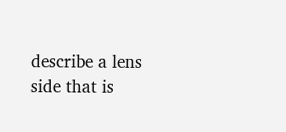describe a lens side that is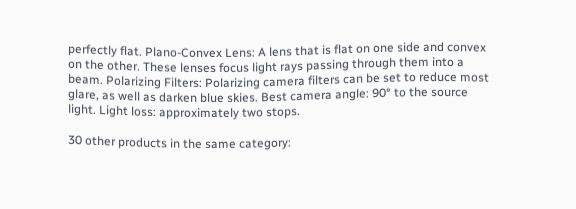perfectly flat. Plano-Convex Lens: A lens that is flat on one side and convex on the other. These lenses focus light rays passing through them into a beam. Polarizing Filters: Polarizing camera filters can be set to reduce most glare, as well as darken blue skies. Best camera angle: 90° to the source light. Light loss: approximately two stops.

30 other products in the same category: